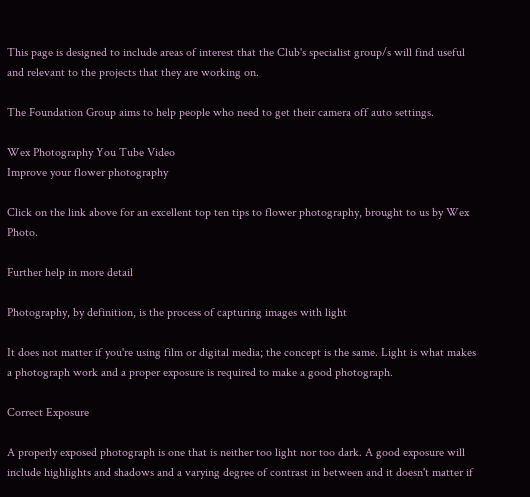This page is designed to include areas of interest that the Club's specialist group/s will find useful and relevant to the projects that they are working on.

The Foundation Group aims to help people who need to get their camera off auto settings.

Wex Photography You Tube Video
Improve your flower photography

Click on the link above for an excellent top ten tips to flower photography, brought to us by Wex Photo.

Further help in more detail

Photography, by definition, is the process of capturing images with light

It does not matter if you're using film or digital media; the concept is the same. Light is what makes a photograph work and a proper exposure is required to make a good photograph.

Correct Exposure

A properly exposed photograph is one that is neither too light nor too dark. A good exposure will include highlights and shadows and a varying degree of contrast in between and it doesn't matter if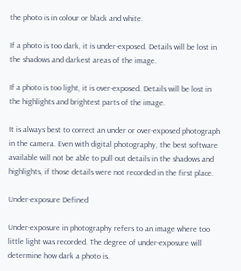the photo is in colour or black and white.

If a photo is too dark, it is under-exposed. Details will be lost in the shadows and darkest areas of the image.

If a photo is too light, it is over-exposed. Details will be lost in the highlights and brightest parts of the image.

It is always best to correct an under or over-exposed photograph in the camera. Even with digital photography, the best software available will not be able to pull out details in the shadows and highlights, if those details were not recorded in the first place.

Under-exposure Defined

Under-exposure in photography refers to an image where too little light was recorded. The degree of under-exposure will determine how dark a photo is.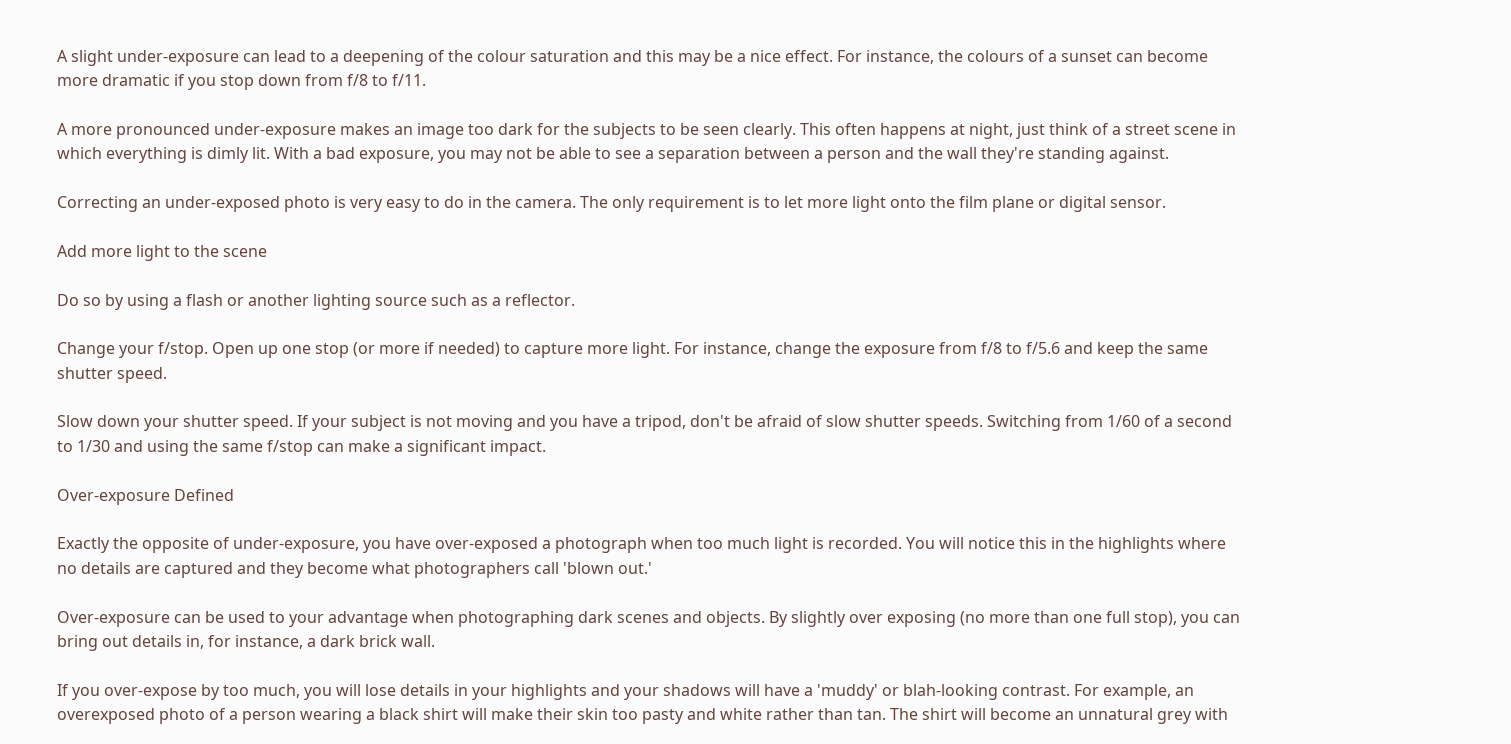A slight under-exposure can lead to a deepening of the colour saturation and this may be a nice effect. For instance, the colours of a sunset can become more dramatic if you stop down from f/8 to f/11.

A more pronounced under-exposure makes an image too dark for the subjects to be seen clearly. This often happens at night, just think of a street scene in which everything is dimly lit. With a bad exposure, you may not be able to see a separation between a person and the wall they're standing against.

Correcting an under-exposed photo is very easy to do in the camera. The only requirement is to let more light onto the film plane or digital sensor.

Add more light to the scene

Do so by using a flash or another lighting source such as a reflector.

Change your f/stop. Open up one stop (or more if needed) to capture more light. For instance, change the exposure from f/8 to f/5.6 and keep the same shutter speed.

Slow down your shutter speed. If your subject is not moving and you have a tripod, don't be afraid of slow shutter speeds. Switching from 1/60 of a second to 1/30 and using the same f/stop can make a significant impact.

Over-exposure Defined

Exactly the opposite of under-exposure, you have over-exposed a photograph when too much light is recorded. You will notice this in the highlights where no details are captured and they become what photographers call 'blown out.'

Over-exposure can be used to your advantage when photographing dark scenes and objects. By slightly over exposing (no more than one full stop), you can bring out details in, for instance, a dark brick wall.

If you over-expose by too much, you will lose details in your highlights and your shadows will have a 'muddy' or blah-looking contrast. For example, an overexposed photo of a person wearing a black shirt will make their skin too pasty and white rather than tan. The shirt will become an unnatural grey with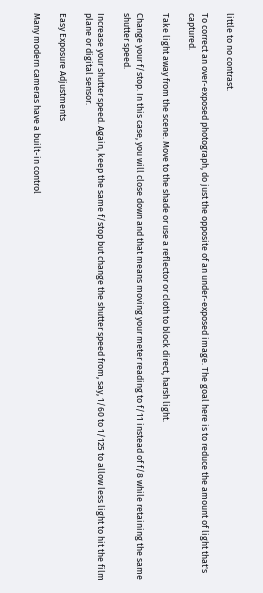little to no contrast.

To correct an over-exposed photograph, do just the opposite of an under-exposed image. The goal here is to reduce the amount of light that's captured.

Take light away from the scene. Move to the shade or use a reflector or cloth to block direct, harsh light.

Change your f/stop. In this case, you will close down and that means moving your meter reading to f/11 instead of f/8 while retaining the same shutter speed.

Increase your shutter speed. Again, keep the same f/stop but change the shutter speed from, say, 1/60 to 1/125 to allow less light to hit the film plane or digital sensor.

Easy Exposure Adjustments

Many modern cameras have a built-in control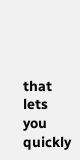that lets you quickly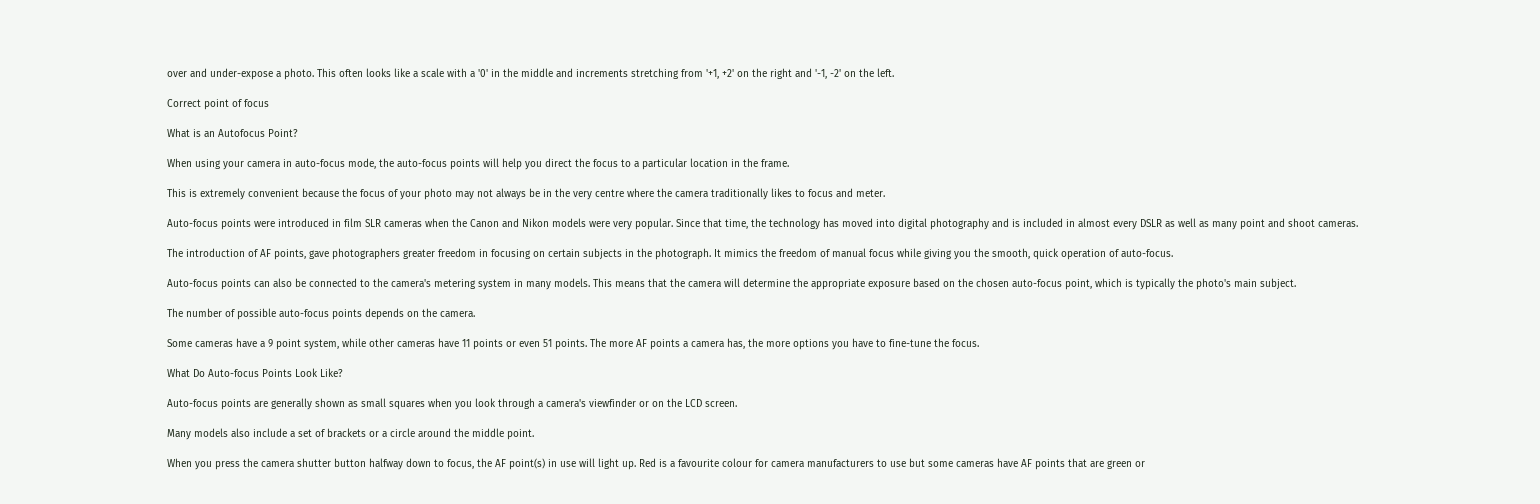over and under-expose a photo. This often looks like a scale with a '0' in the middle and increments stretching from '+1, +2' on the right and '-1, -2' on the left.

Correct point of focus

What is an Autofocus Point?

When using your camera in auto-focus mode, the auto-focus points will help you direct the focus to a particular location in the frame.

This is extremely convenient because the focus of your photo may not always be in the very centre where the camera traditionally likes to focus and meter.

Auto-focus points were introduced in film SLR cameras when the Canon and Nikon models were very popular. Since that time, the technology has moved into digital photography and is included in almost every DSLR as well as many point and shoot cameras.

The introduction of AF points, gave photographers greater freedom in focusing on certain subjects in the photograph. It mimics the freedom of manual focus while giving you the smooth, quick operation of auto-focus.

Auto-focus points can also be connected to the camera's metering system in many models. This means that the camera will determine the appropriate exposure based on the chosen auto-focus point, which is typically the photo's main subject.

The number of possible auto-focus points depends on the camera.

Some cameras have a 9 point system, while other cameras have 11 points or even 51 points. The more AF points a camera has, the more options you have to fine-tune the focus.

What Do Auto-focus Points Look Like?

Auto-focus points are generally shown as small squares when you look through a camera's viewfinder or on the LCD screen.

Many models also include a set of brackets or a circle around the middle point.

When you press the camera shutter button halfway down to focus, the AF point(s) in use will light up. Red is a favourite colour for camera manufacturers to use but some cameras have AF points that are green or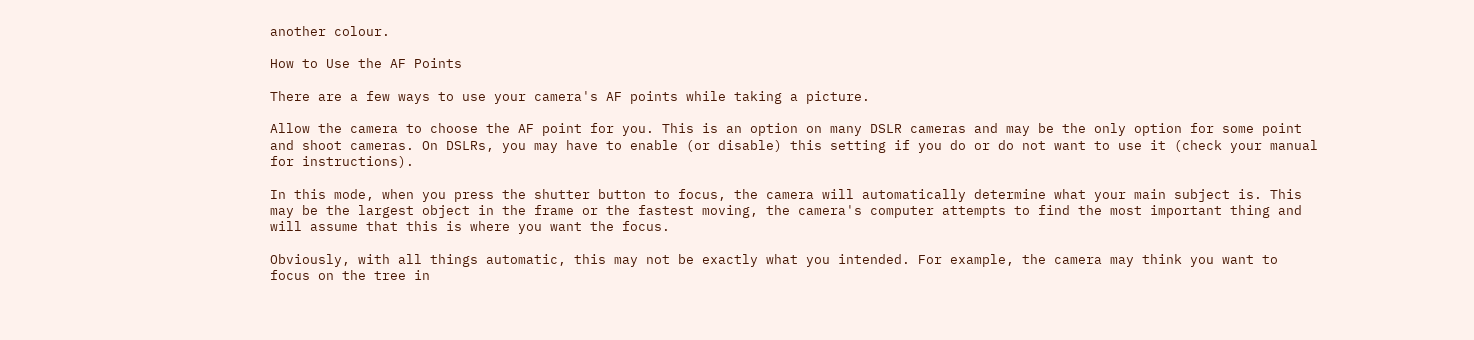another colour.

How to Use the AF Points

There are a few ways to use your camera's AF points while taking a picture.

Allow the camera to choose the AF point for you. This is an option on many DSLR cameras and may be the only option for some point and shoot cameras. On DSLRs, you may have to enable (or disable) this setting if you do or do not want to use it (check your manual for instructions).

In this mode, when you press the shutter button to focus, the camera will automatically determine what your main subject is. This may be the largest object in the frame or the fastest moving, the camera's computer attempts to find the most important thing and will assume that this is where you want the focus.

Obviously, with all things automatic, this may not be exactly what you intended. For example, the camera may think you want to focus on the tree in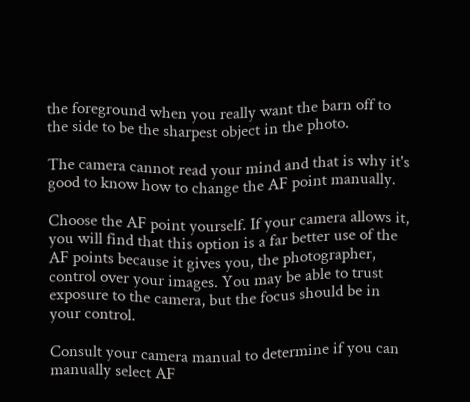the foreground when you really want the barn off to the side to be the sharpest object in the photo.

The camera cannot read your mind and that is why it's good to know how to change the AF point manually.

Choose the AF point yourself. If your camera allows it, you will find that this option is a far better use of the AF points because it gives you, the photographer, control over your images. You may be able to trust exposure to the camera, but the focus should be in your control.

Consult your camera manual to determine if you can manually select AF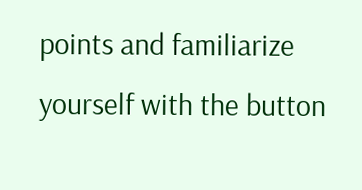points and familiarize yourself with the button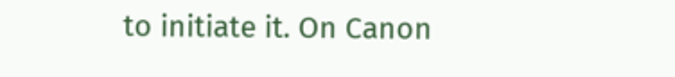to initiate it. On Canon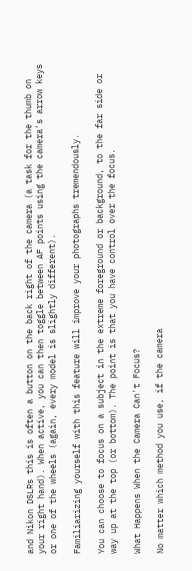and Nikon DSLRs this is often a button on the back right of the camera (a task for the thumb on your right hand). When active, you can then toggle between AF points using the camera's arrow keys or one of the wheels (again, every model is slightly different).

Familiarizing yourself with this feature will improve your photographs tremendously.

You can choose to focus on a subject in the extreme foreground or background, to the far side or way up at the top (or bottom). The point is that you have control over the focus.

What Happens When the Camera Can't Focus?

No matter which method you use, if the camera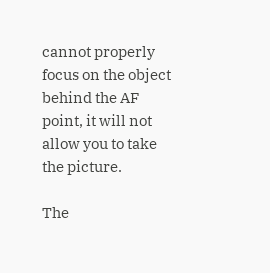cannot properly focus on the object behind the AF point, it will not allow you to take the picture.

The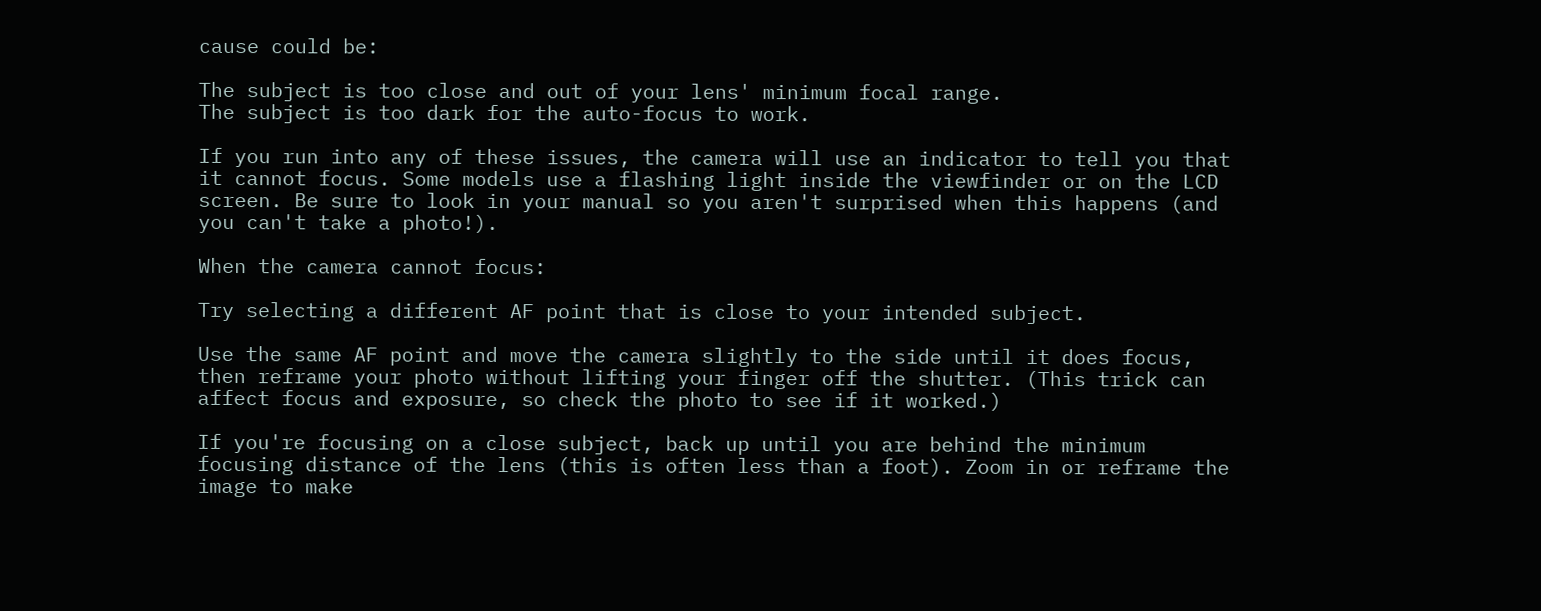cause could be:

The subject is too close and out of your lens' minimum focal range.
The subject is too dark for the auto-focus to work.

If you run into any of these issues, the camera will use an indicator to tell you that it cannot focus. Some models use a flashing light inside the viewfinder or on the LCD screen. Be sure to look in your manual so you aren't surprised when this happens (and you can't take a photo!).

When the camera cannot focus:

Try selecting a different AF point that is close to your intended subject.

Use the same AF point and move the camera slightly to the side until it does focus, then reframe your photo without lifting your finger off the shutter. (This trick can affect focus and exposure, so check the photo to see if it worked.)

If you're focusing on a close subject, back up until you are behind the minimum focusing distance of the lens (this is often less than a foot). Zoom in or reframe the image to make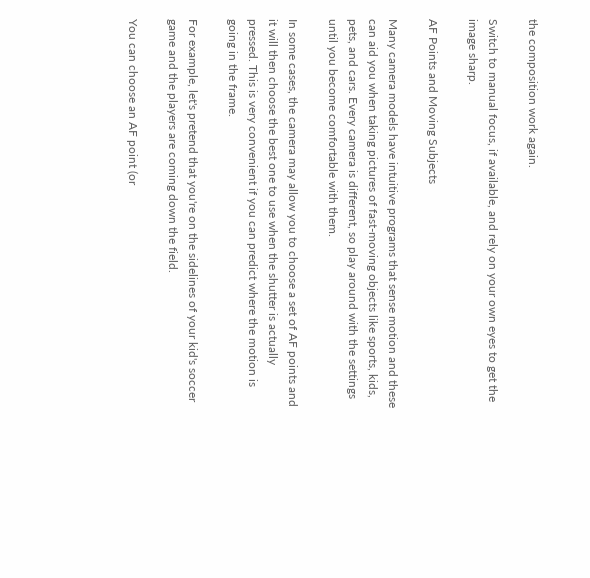the composition work again.

Switch to manual focus, if available, and rely on your own eyes to get the image sharp.

AF Points and Moving Subjects

Many camera models have intuitive programs that sense motion and these can aid you when taking pictures of fast-moving objects like sports, kids, pets, and cars. Every camera is different, so play around with the settings until you become comfortable with them.

In some cases, the camera may allow you to choose a set of AF points and it will then choose the best one to use when the shutter is actually pressed. This is very convenient if you can predict where the motion is going in the frame.

For example, let's pretend that you're on the sidelines of your kid's soccer game and the players are coming down the field.

You can choose an AF point (or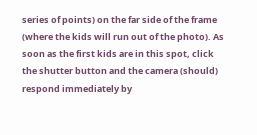series of points) on the far side of the frame (where the kids will run out of the photo). As soon as the first kids are in this spot, click the shutter button and the camera (should) respond immediately by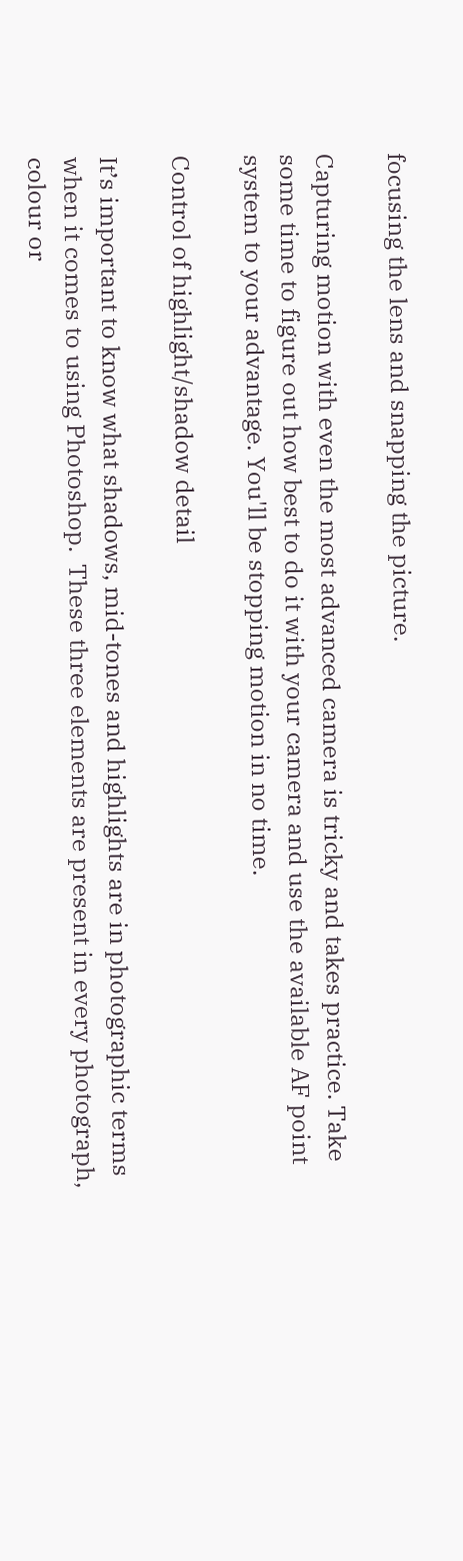focusing the lens and snapping the picture.

Capturing motion with even the most advanced camera is tricky and takes practice. Take some time to figure out how best to do it with your camera and use the available AF point system to your advantage. You'll be stopping motion in no time.

Control of highlight/shadow detail

It’s important to know what shadows, mid-tones and highlights are in photographic terms when it comes to using Photoshop.  These three elements are present in every photograph, colour or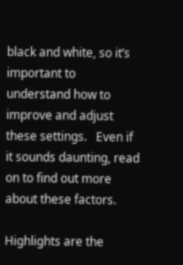black and white, so it’s important to understand how to improve and adjust these settings.   Even if it sounds daunting, read on to find out more about these factors.

Highlights are the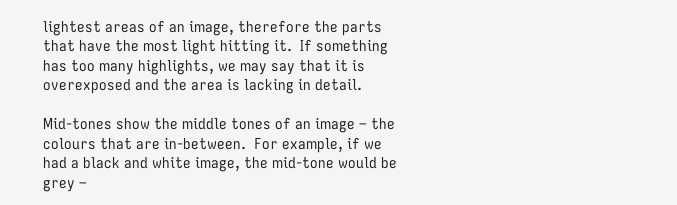lightest areas of an image, therefore the parts that have the most light hitting it.  If something has too many highlights, we may say that it is overexposed and the area is lacking in detail.

Mid-tones show the middle tones of an image – the colours that are in-between.  For example, if we had a black and white image, the mid-tone would be grey –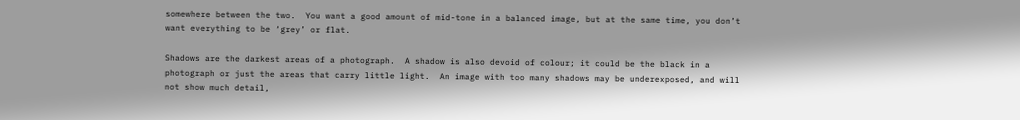somewhere between the two.  You want a good amount of mid-tone in a balanced image, but at the same time, you don’t want everything to be ‘grey’ or flat.

Shadows are the darkest areas of a photograph.  A shadow is also devoid of colour; it could be the black in a photograph or just the areas that carry little light.  An image with too many shadows may be underexposed, and will not show much detail,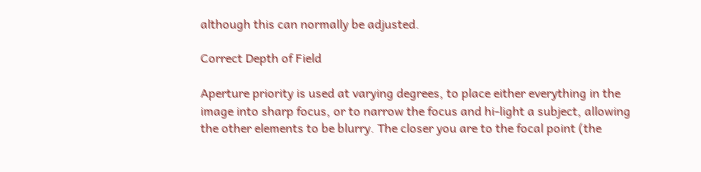although this can normally be adjusted.

Correct Depth of Field

Aperture priority is used at varying degrees, to place either everything in the image into sharp focus, or to narrow the focus and hi-light a subject, allowing the other elements to be blurry. The closer you are to the focal point (the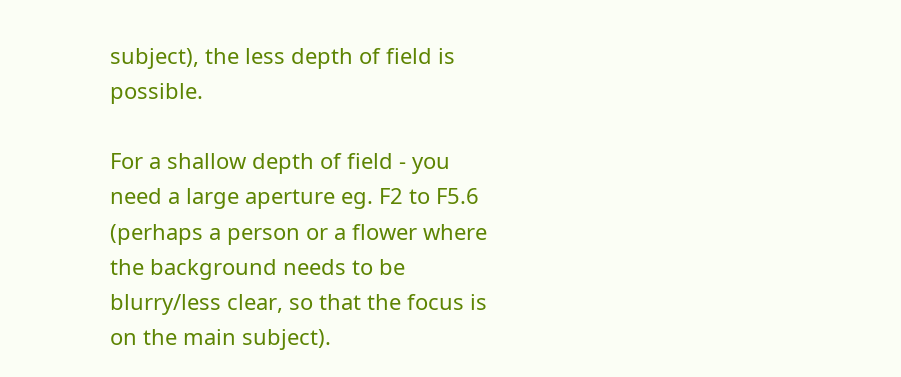subject), the less depth of field is possible.

For a shallow depth of field - you need a large aperture eg. F2 to F5.6 (perhaps a person or a flower where the background needs to be blurry/less clear, so that the focus is on the main subject).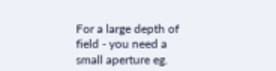For a large depth of field - you need a small aperture eg.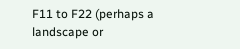F11 to F22 (perhaps a landscape or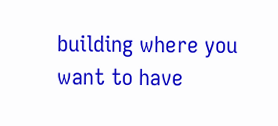building where you want to have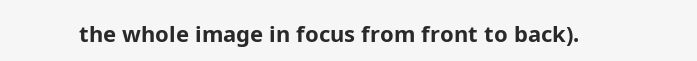the whole image in focus from front to back).